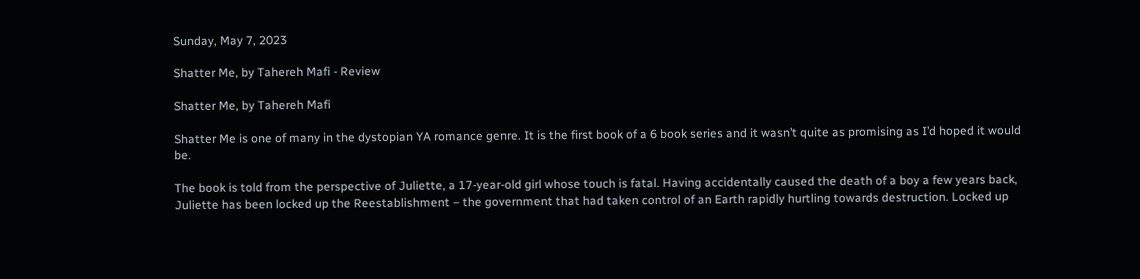Sunday, May 7, 2023

Shatter Me, by Tahereh Mafi - Review

Shatter Me, by Tahereh Mafi

Shatter Me is one of many in the dystopian YA romance genre. It is the first book of a 6 book series and it wasn’t quite as promising as I’d hoped it would be.

The book is told from the perspective of Juliette, a 17-year-old girl whose touch is fatal. Having accidentally caused the death of a boy a few years back, Juliette has been locked up the Reestablishment – the government that had taken control of an Earth rapidly hurtling towards destruction. Locked up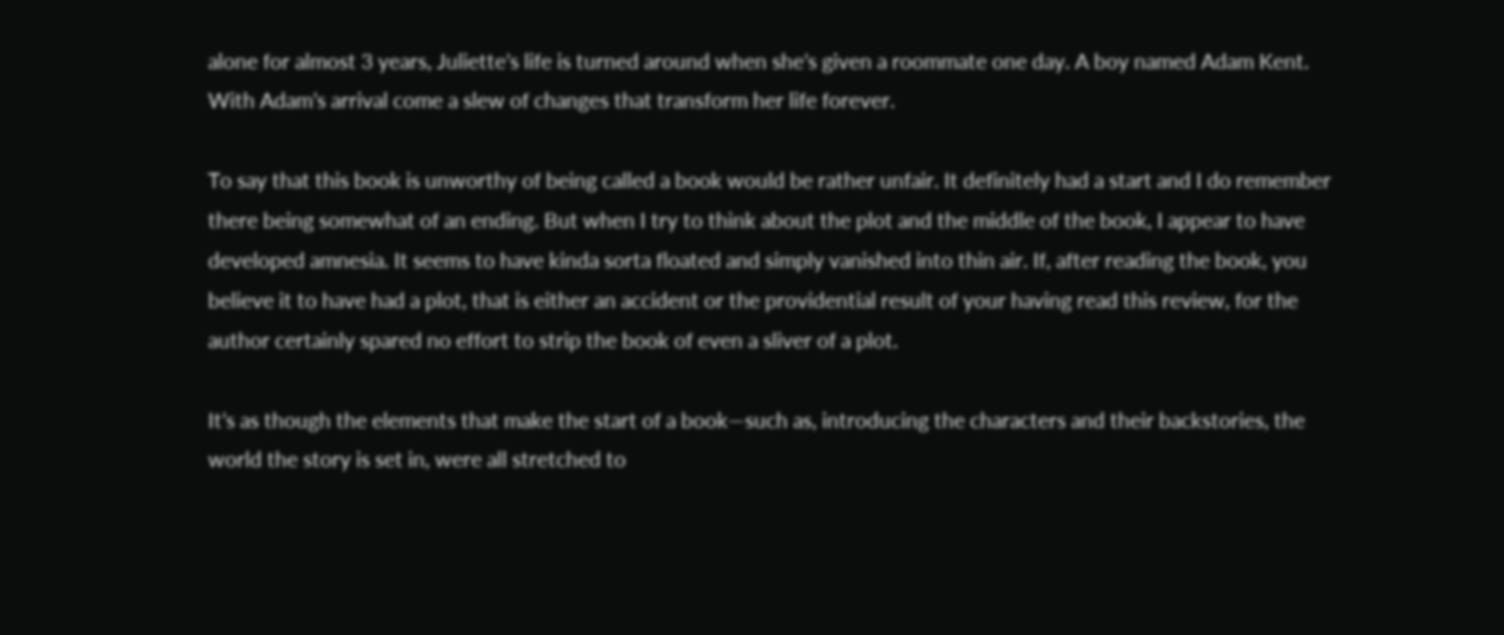alone for almost 3 years, Juliette’s life is turned around when she’s given a roommate one day. A boy named Adam Kent. With Adam’s arrival come a slew of changes that transform her life forever.

To say that this book is unworthy of being called a book would be rather unfair. It definitely had a start and I do remember there being somewhat of an ending. But when I try to think about the plot and the middle of the book, I appear to have developed amnesia. It seems to have kinda sorta floated and simply vanished into thin air. If, after reading the book, you believe it to have had a plot, that is either an accident or the providential result of your having read this review, for the author certainly spared no effort to strip the book of even a sliver of a plot.

It’s as though the elements that make the start of a book—such as, introducing the characters and their backstories, the world the story is set in, were all stretched to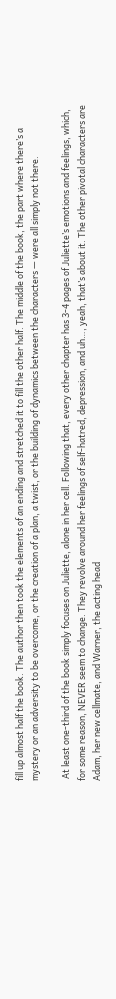fill up almost half the book. The author then took the elements of an ending and stretched it to fill the other half. The middle of the book, the part where there’s a mystery or an adversity to be overcome, or the creation of a plan, a twist, or the building of dynamics between the characters — were all simply not there.

 At least one-third of the book simply focuses on Juliette, alone in her cell. Following that, every other chapter has 3-4 pages of Juliette’s emotions and feelings, which, for some reason, NEVER seem to change. They revolve around her feelings of self-hatred, depression, and uh…, yeah, that’s about it. The other pivotal characters are Adam, her new cellmate, and Warner, the acting head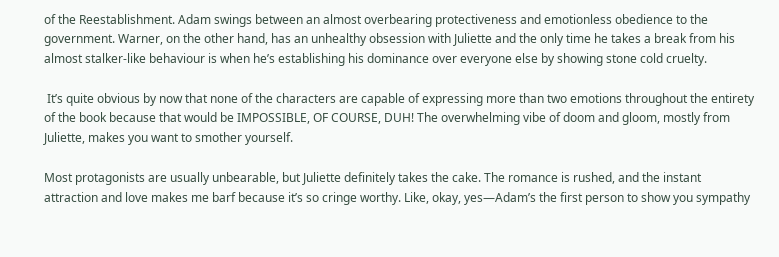of the Reestablishment. Adam swings between an almost overbearing protectiveness and emotionless obedience to the government. Warner, on the other hand, has an unhealthy obsession with Juliette and the only time he takes a break from his almost stalker-like behaviour is when he’s establishing his dominance over everyone else by showing stone cold cruelty.

 It’s quite obvious by now that none of the characters are capable of expressing more than two emotions throughout the entirety of the book because that would be IMPOSSIBLE, OF COURSE, DUH! The overwhelming vibe of doom and gloom, mostly from Juliette, makes you want to smother yourself.

Most protagonists are usually unbearable, but Juliette definitely takes the cake. The romance is rushed, and the instant attraction and love makes me barf because it’s so cringe worthy. Like, okay, yes—Adam’s the first person to show you sympathy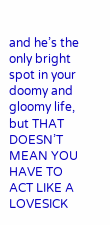and he’s the only bright spot in your doomy and gloomy life, but THAT DOESN’T MEAN YOU HAVE TO ACT LIKE A LOVESICK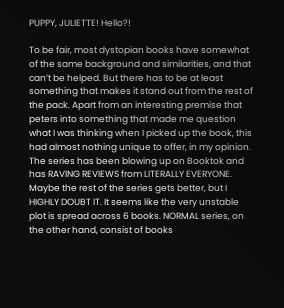PUPPY, JULIETTE! Hello?!

To be fair, most dystopian books have somewhat of the same background and similarities, and that can’t be helped. But there has to be at least something that makes it stand out from the rest of the pack. Apart from an interesting premise that peters into something that made me question what I was thinking when I picked up the book, this had almost nothing unique to offer, in my opinion. The series has been blowing up on Booktok and has RAVING REVIEWS from LITERALLY EVERYONE. Maybe the rest of the series gets better, but I HIGHLY DOUBT IT. It seems like the very unstable plot is spread across 6 books. NORMAL series, on the other hand, consist of books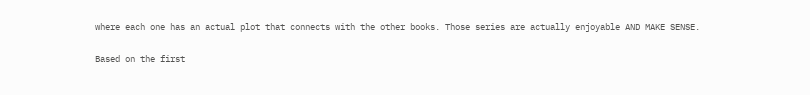where each one has an actual plot that connects with the other books. Those series are actually enjoyable AND MAKE SENSE.

Based on the first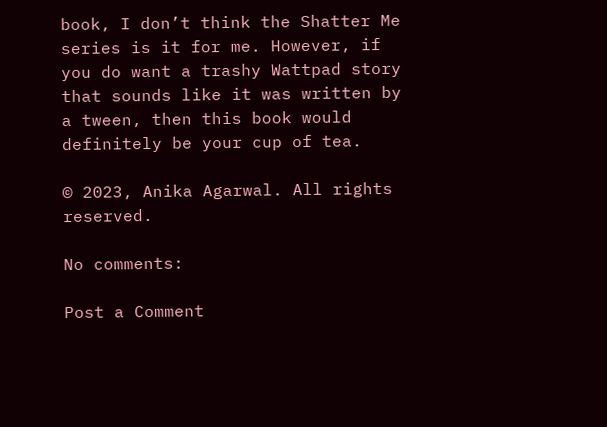book, I don’t think the Shatter Me series is it for me. However, if you do want a trashy Wattpad story that sounds like it was written by a tween, then this book would definitely be your cup of tea.

© 2023, Anika Agarwal. All rights reserved.

No comments:

Post a Comment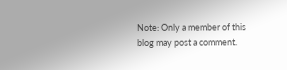Note: Only a member of this blog may post a comment.